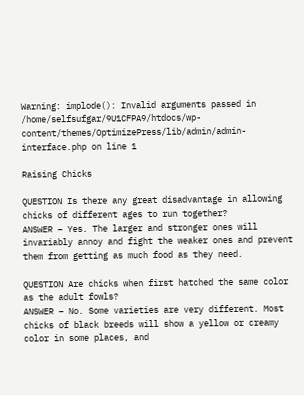Warning: implode(): Invalid arguments passed in /home/selfsufgar/9U1CFPA9/htdocs/wp-content/themes/OptimizePress/lib/admin/admin-interface.php on line 1

Raising Chicks

QUESTION Is there any great disadvantage in allowing chicks of different ages to run together?
ANSWER – Yes. The larger and stronger ones will invariably annoy and fight the weaker ones and prevent them from getting as much food as they need.

QUESTION Are chicks when first hatched the same color as the adult fowls?
ANSWER – No. Some varieties are very different. Most chicks of black breeds will show a yellow or creamy color in some places, and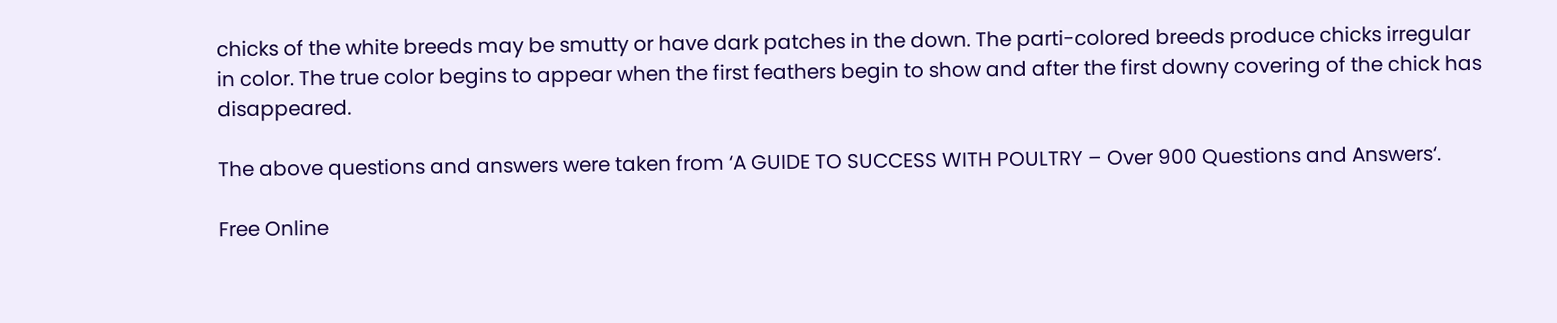chicks of the white breeds may be smutty or have dark patches in the down. The parti-colored breeds produce chicks irregular in color. The true color begins to appear when the first feathers begin to show and after the first downy covering of the chick has disappeared.

The above questions and answers were taken from ‘A GUIDE TO SUCCESS WITH POULTRY – Over 900 Questions and Answers‘.

Free Online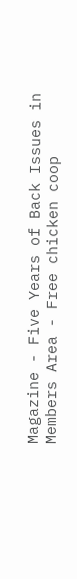Magazine - Five Years of Back Issues in Members Area - Free chicken coop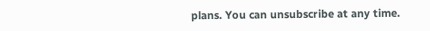plans. You can unsubscribe at any time.